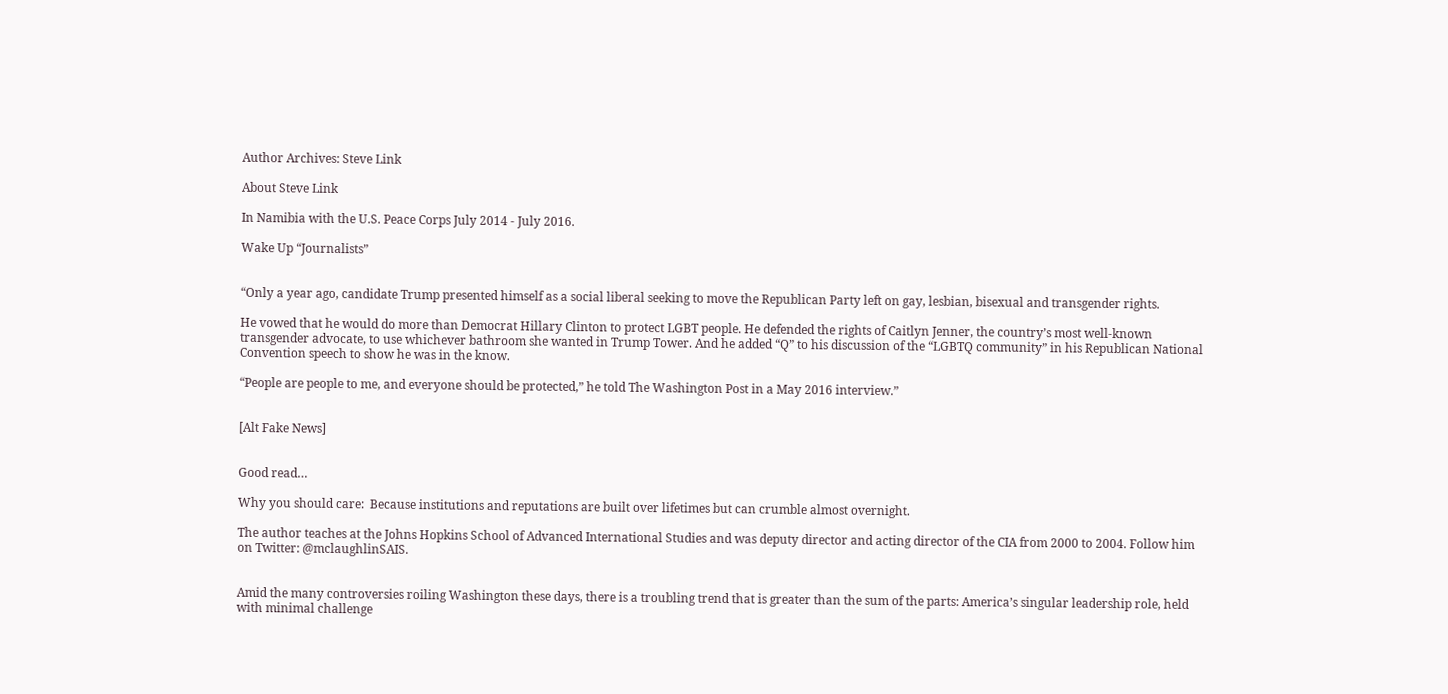Author Archives: Steve Link

About Steve Link

In Namibia with the U.S. Peace Corps July 2014 - July 2016.

Wake Up “Journalists”


“Only a year ago, candidate Trump presented himself as a social liberal seeking to move the Republican Party left on gay, lesbian, bisexual and transgender rights.

He vowed that he would do more than Democrat Hillary Clinton to protect LGBT people. He defended the rights of Caitlyn Jenner, the country’s most well-known transgender advocate, to use whichever bathroom she wanted in Trump Tower. And he added “Q” to his discussion of the “LGBTQ community” in his Republican National Convention speech to show he was in the know.

“People are people to me, and everyone should be protected,” he told The Washington Post in a May 2016 interview.”


[Alt Fake News]


Good read…

Why you should care:  Because institutions and reputations are built over lifetimes but can crumble almost overnight.

The author teaches at the Johns Hopkins School of Advanced International Studies and was deputy director and acting director of the CIA from 2000 to 2004. Follow him on Twitter: @mclaughlinSAIS.


Amid the many controversies roiling Washington these days, there is a troubling trend that is greater than the sum of the parts: America’s singular leadership role, held with minimal challenge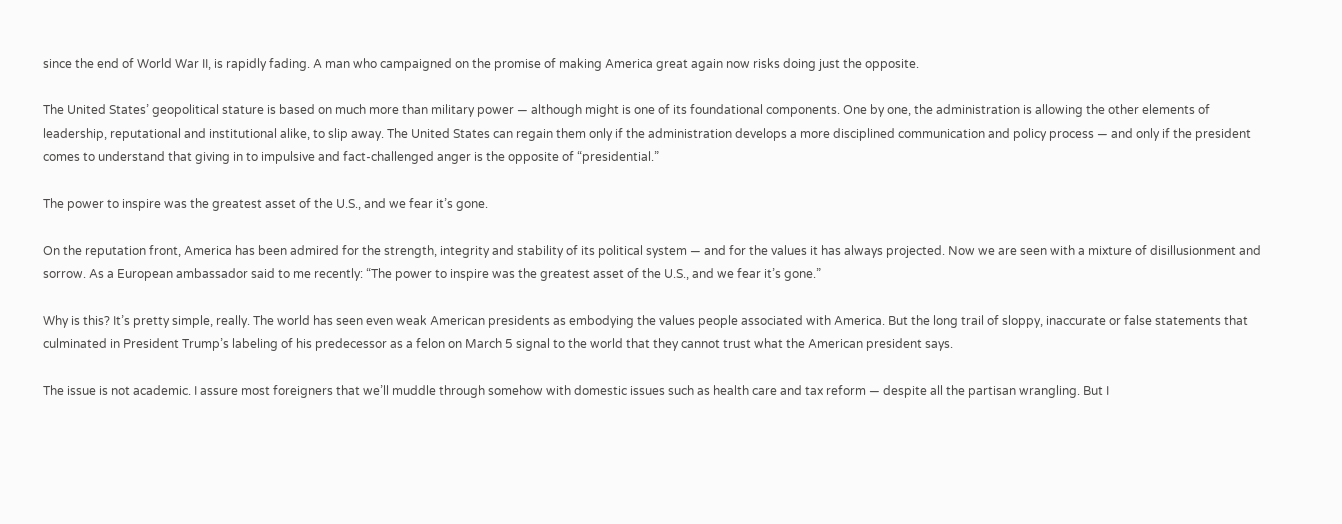since the end of World War II, is rapidly fading. A man who campaigned on the promise of making America great again now risks doing just the opposite.

The United States’ geopolitical stature is based on much more than military power — although might is one of its foundational components. One by one, the administration is allowing the other elements of leadership, reputational and institutional alike, to slip away. The United States can regain them only if the administration develops a more disciplined communication and policy process — and only if the president comes to understand that giving in to impulsive and fact-challenged anger is the opposite of “presidential.”

The power to inspire was the greatest asset of the U.S., and we fear it’s gone.

On the reputation front, America has been admired for the strength, integrity and stability of its political system — and for the values it has always projected. Now we are seen with a mixture of disillusionment and sorrow. As a European ambassador said to me recently: “The power to inspire was the greatest asset of the U.S., and we fear it’s gone.”

Why is this? It’s pretty simple, really. The world has seen even weak American presidents as embodying the values people associated with America. But the long trail of sloppy, inaccurate or false statements that culminated in President Trump’s labeling of his predecessor as a felon on March 5 signal to the world that they cannot trust what the American president says.

The issue is not academic. I assure most foreigners that we’ll muddle through somehow with domestic issues such as health care and tax reform — despite all the partisan wrangling. But I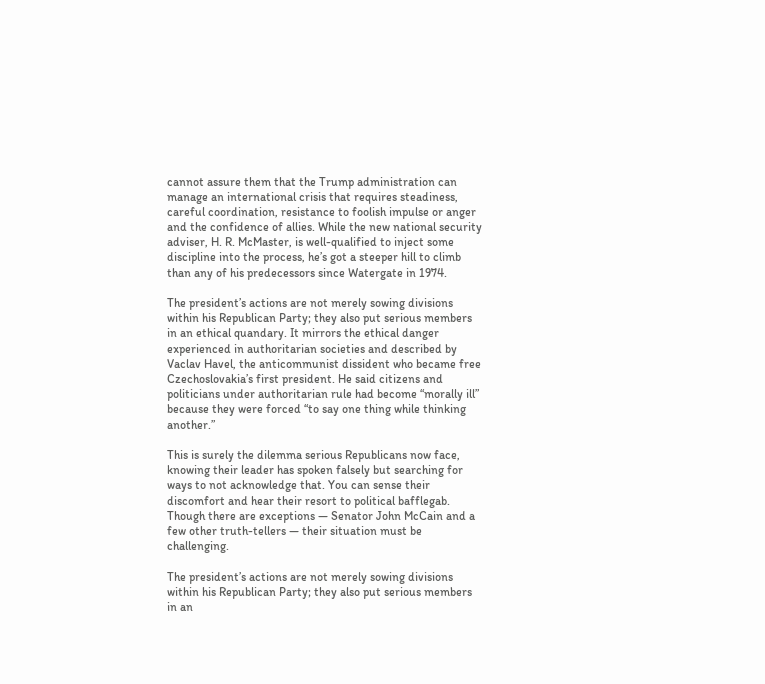cannot assure them that the Trump administration can manage an international crisis that requires steadiness, careful coordination, resistance to foolish impulse or anger and the confidence of allies. While the new national security adviser, H. R. McMaster, is well-qualified to inject some discipline into the process, he’s got a steeper hill to climb than any of his predecessors since Watergate in 1974.

The president’s actions are not merely sowing divisions within his Republican Party; they also put serious members in an ethical quandary. It mirrors the ethical danger experienced in authoritarian societies and described by Vaclav Havel, the anticommunist dissident who became free Czechoslovakia’s first president. He said citizens and politicians under authoritarian rule had become “morally ill” because they were forced “to say one thing while thinking another.”

This is surely the dilemma serious Republicans now face, knowing their leader has spoken falsely but searching for ways to not acknowledge that. You can sense their discomfort and hear their resort to political bafflegab. Though there are exceptions — Senator John McCain and a few other truth-tellers — their situation must be challenging.

The president’s actions are not merely sowing divisions within his Republican Party; they also put serious members in an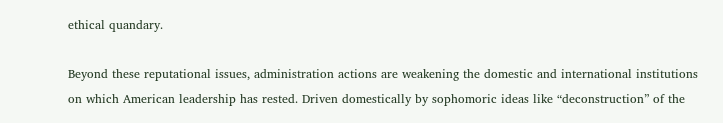ethical quandary.

Beyond these reputational issues, administration actions are weakening the domestic and international institutions on which American leadership has rested. Driven domestically by sophomoric ideas like “deconstruction” of the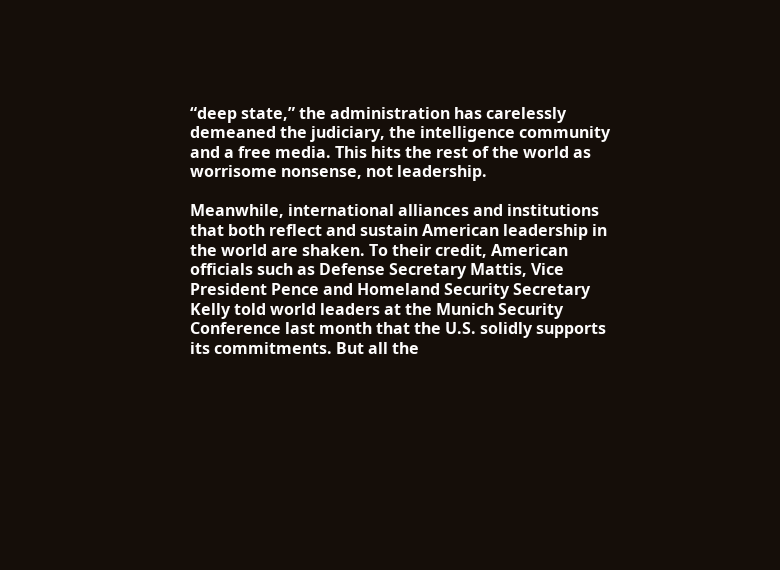“deep state,” the administration has carelessly demeaned the judiciary, the intelligence community and a free media. This hits the rest of the world as worrisome nonsense, not leadership.

Meanwhile, international alliances and institutions that both reflect and sustain American leadership in the world are shaken. To their credit, American officials such as Defense Secretary Mattis, Vice President Pence and Homeland Security Secretary Kelly told world leaders at the Munich Security Conference last month that the U.S. solidly supports its commitments. But all the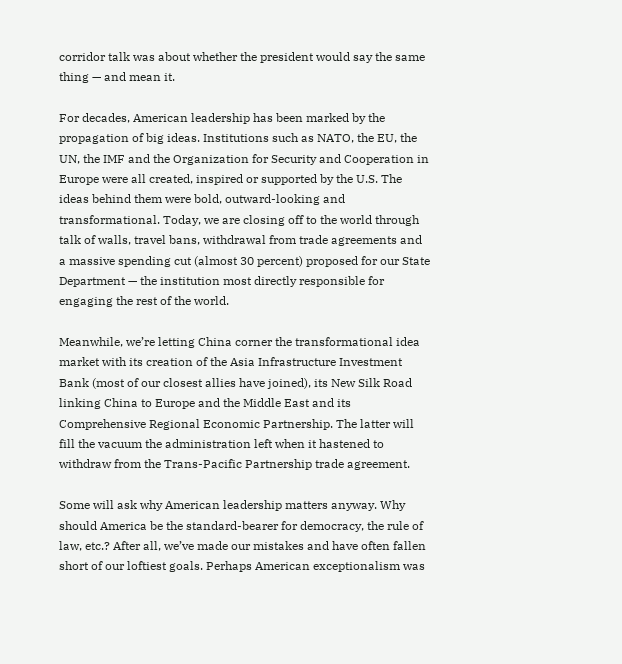corridor talk was about whether the president would say the same thing — and mean it.

For decades, American leadership has been marked by the propagation of big ideas. Institutions such as NATO, the EU, the UN, the IMF and the Organization for Security and Cooperation in Europe were all created, inspired or supported by the U.S. The ideas behind them were bold, outward-looking and transformational. Today, we are closing off to the world through talk of walls, travel bans, withdrawal from trade agreements and a massive spending cut (almost 30 percent) proposed for our State Department — the institution most directly responsible for engaging the rest of the world.

Meanwhile, we’re letting China corner the transformational idea market with its creation of the Asia Infrastructure Investment Bank (most of our closest allies have joined), its New Silk Road linking China to Europe and the Middle East and its Comprehensive Regional Economic Partnership. The latter will fill the vacuum the administration left when it hastened to withdraw from the Trans-Pacific Partnership trade agreement.

Some will ask why American leadership matters anyway. Why should America be the standard-bearer for democracy, the rule of law, etc.? After all, we’ve made our mistakes and have often fallen short of our loftiest goals. Perhaps American exceptionalism was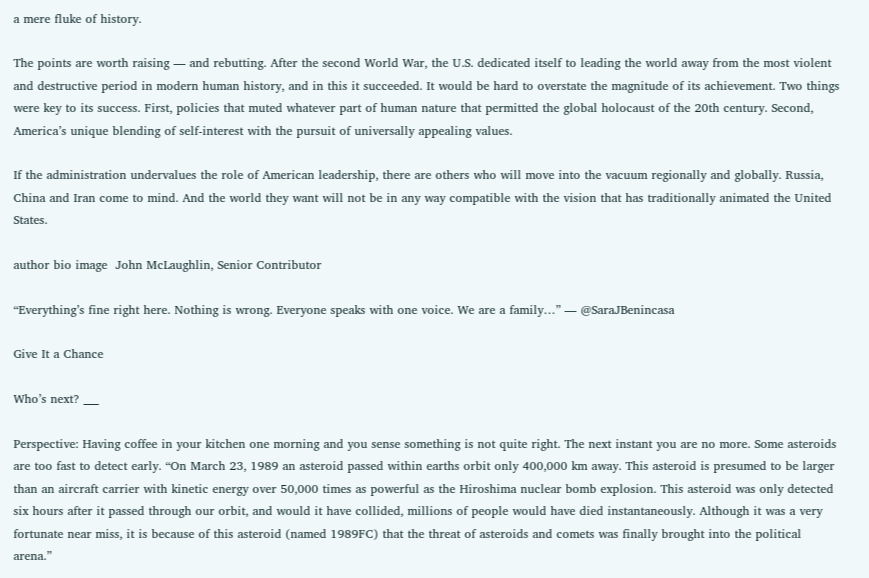a mere fluke of history.

The points are worth raising — and rebutting. After the second World War, the U.S. dedicated itself to leading the world away from the most violent and destructive period in modern human history, and in this it succeeded. It would be hard to overstate the magnitude of its achievement. Two things were key to its success. First, policies that muted whatever part of human nature that permitted the global holocaust of the 20th century. Second, America’s unique blending of self-interest with the pursuit of universally appealing values.

If the administration undervalues the role of American leadership, there are others who will move into the vacuum regionally and globally. Russia, China and Iran come to mind. And the world they want will not be in any way compatible with the vision that has traditionally animated the United States.

author bio image  John McLaughlin, Senior Contributor

“Everything’s fine right here. Nothing is wrong. Everyone speaks with one voice. We are a family…” — @SaraJBenincasa

Give It a Chance

Who’s next? ___

Perspective: Having coffee in your kitchen one morning and you sense something is not quite right. The next instant you are no more. Some asteroids are too fast to detect early. “On March 23, 1989 an asteroid passed within earths orbit only 400,000 km away. This asteroid is presumed to be larger than an aircraft carrier with kinetic energy over 50,000 times as powerful as the Hiroshima nuclear bomb explosion. This asteroid was only detected six hours after it passed through our orbit, and would it have collided, millions of people would have died instantaneously. Although it was a very fortunate near miss, it is because of this asteroid (named 1989FC) that the threat of asteroids and comets was finally brought into the political arena.”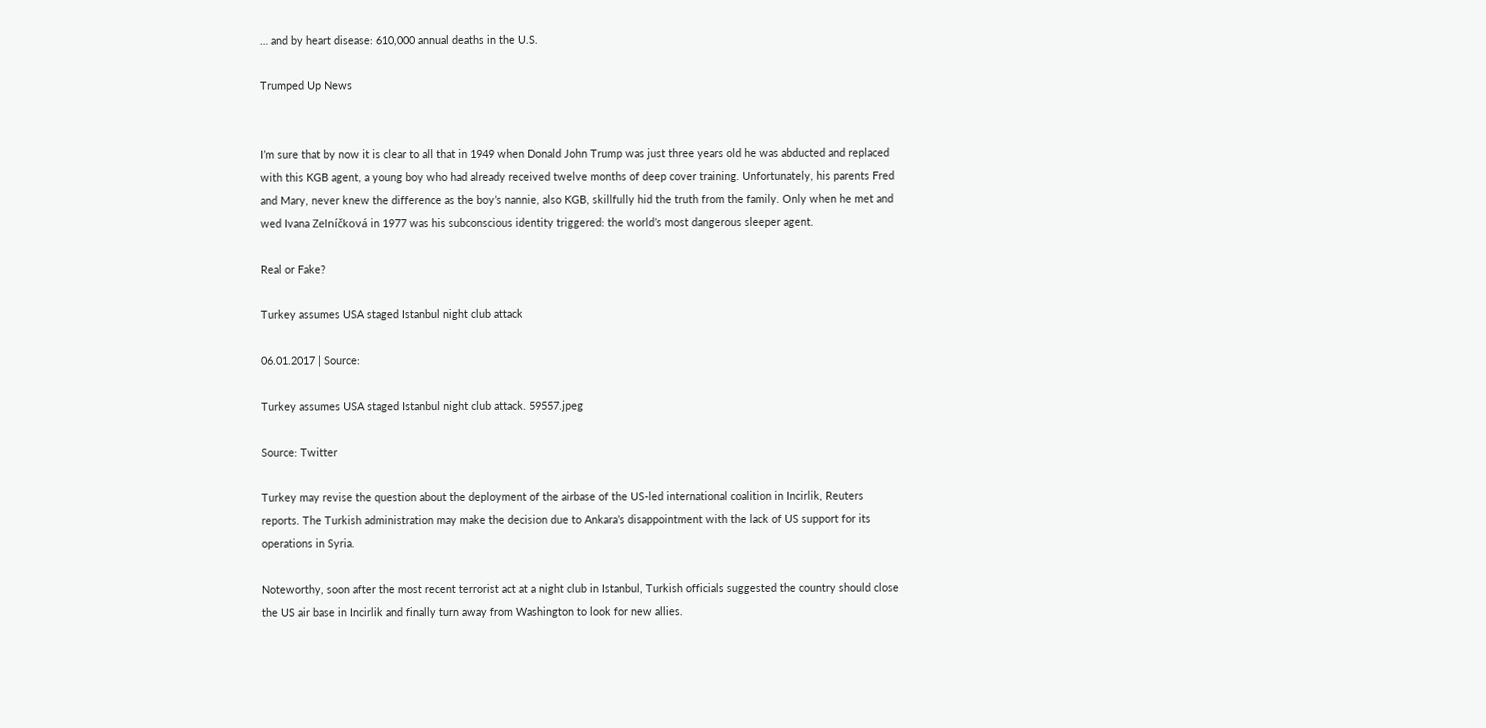… and by heart disease: 610,000 annual deaths in the U.S.

Trumped Up News


I’m sure that by now it is clear to all that in 1949 when Donald John Trump was just three years old he was abducted and replaced with this KGB agent, a young boy who had already received twelve months of deep cover training. Unfortunately, his parents Fred and Mary, never knew the difference as the boy’s nannie, also KGB, skillfully hid the truth from the family. Only when he met and wed Ivana Zelníčková in 1977 was his subconscious identity triggered: the world’s most dangerous sleeper agent.

Real or Fake?

Turkey assumes USA staged Istanbul night club attack

06.01.2017 | Source:

Turkey assumes USA staged Istanbul night club attack. 59557.jpeg

Source: Twitter

Turkey may revise the question about the deployment of the airbase of the US-led international coalition in Incirlik, Reuters reports. The Turkish administration may make the decision due to Ankara’s disappointment with the lack of US support for its operations in Syria.

Noteworthy, soon after the most recent terrorist act at a night club in Istanbul, Turkish officials suggested the country should close the US air base in Incirlik and finally turn away from Washington to look for new allies.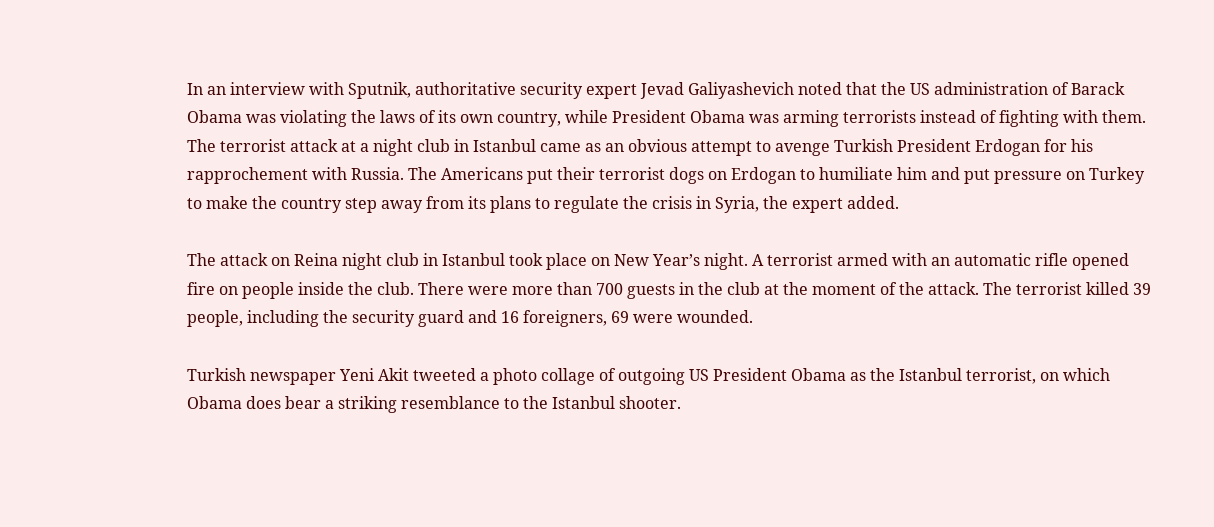In an interview with Sputnik, authoritative security expert Jevad Galiyashevich noted that the US administration of Barack Obama was violating the laws of its own country, while President Obama was arming terrorists instead of fighting with them. The terrorist attack at a night club in Istanbul came as an obvious attempt to avenge Turkish President Erdogan for his rapprochement with Russia. The Americans put their terrorist dogs on Erdogan to humiliate him and put pressure on Turkey to make the country step away from its plans to regulate the crisis in Syria, the expert added.

The attack on Reina night club in Istanbul took place on New Year’s night. A terrorist armed with an automatic rifle opened fire on people inside the club. There were more than 700 guests in the club at the moment of the attack. The terrorist killed 39 people, including the security guard and 16 foreigners, 69 were wounded.

Turkish newspaper Yeni Akit tweeted a photo collage of outgoing US President Obama as the Istanbul terrorist, on which Obama does bear a striking resemblance to the Istanbul shooter.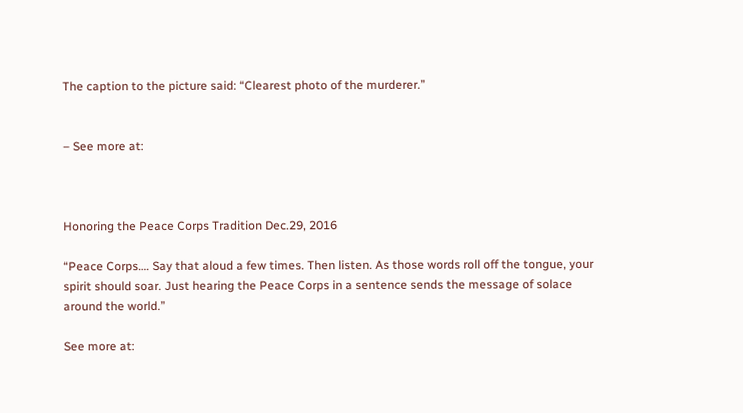The caption to the picture said: “Clearest photo of the murderer.”


– See more at:



Honoring the Peace Corps Tradition Dec.29, 2016

“Peace Corps…. Say that aloud a few times. Then listen. As those words roll off the tongue, your spirit should soar. Just hearing the Peace Corps in a sentence sends the message of solace around the world.”

See more at: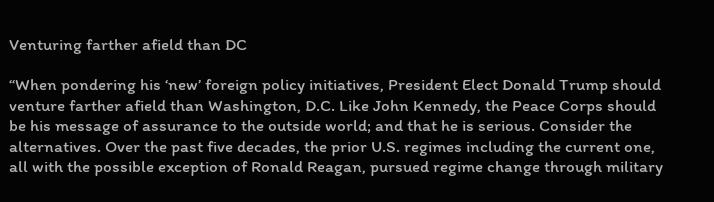Venturing farther afield than DC

“When pondering his ‘new’ foreign policy initiatives, President Elect Donald Trump should venture farther afield than Washington, D.C. Like John Kennedy, the Peace Corps should be his message of assurance to the outside world; and that he is serious. Consider the alternatives. Over the past five decades, the prior U.S. regimes including the current one, all with the possible exception of Ronald Reagan, pursued regime change through military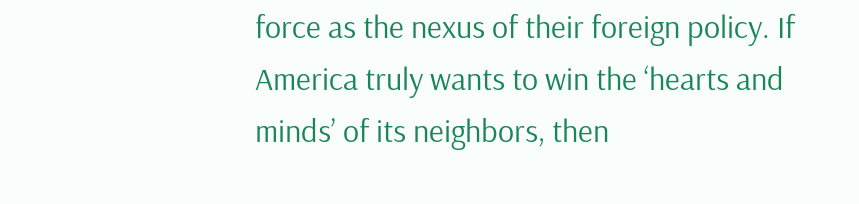force as the nexus of their foreign policy. If America truly wants to win the ‘hearts and minds’ of its neighbors, then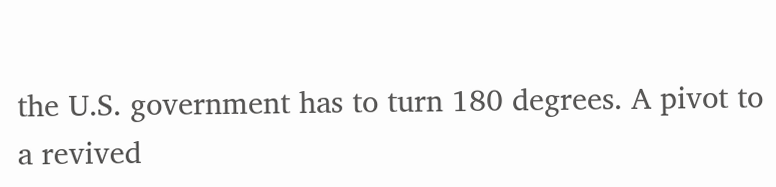the U.S. government has to turn 180 degrees. A pivot to a revived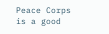Peace Corps is a good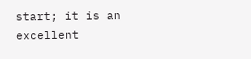start; it is an excellent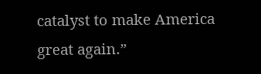catalyst to make America great again.”